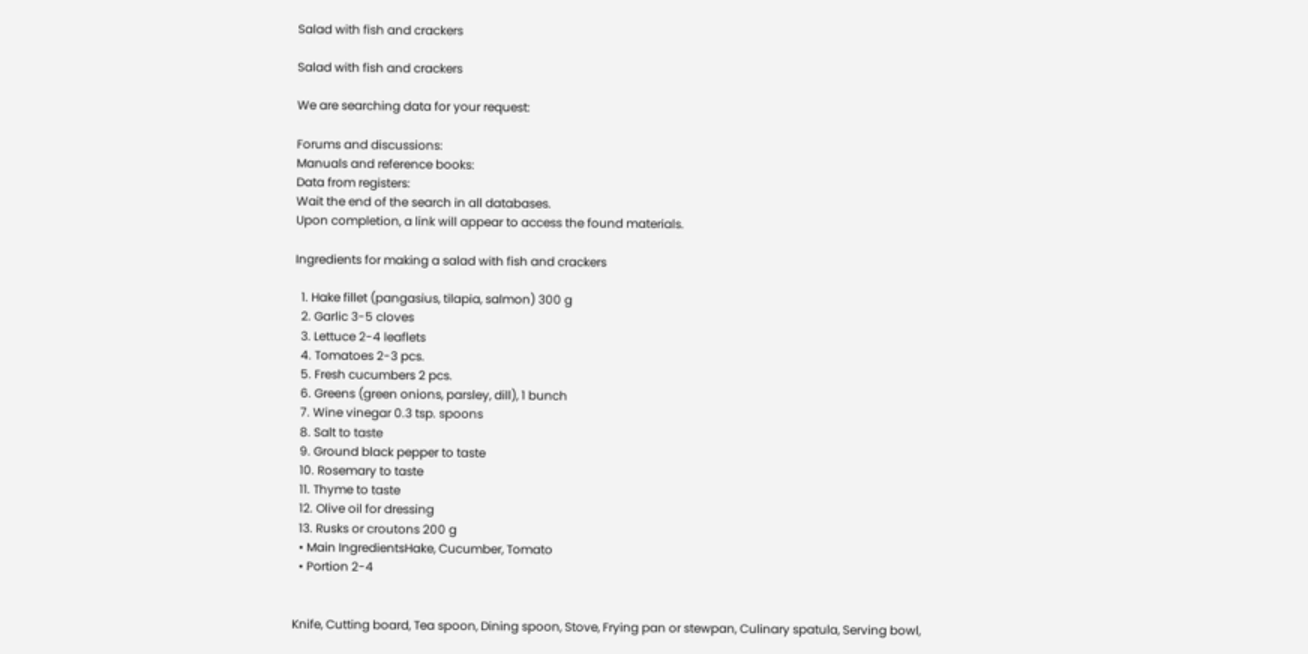Salad with fish and crackers

Salad with fish and crackers

We are searching data for your request:

Forums and discussions:
Manuals and reference books:
Data from registers:
Wait the end of the search in all databases.
Upon completion, a link will appear to access the found materials.

Ingredients for making a salad with fish and crackers

  1. Hake fillet (pangasius, tilapia, salmon) 300 g
  2. Garlic 3-5 cloves
  3. Lettuce 2-4 leaflets
  4. Tomatoes 2-3 pcs.
  5. Fresh cucumbers 2 pcs.
  6. Greens (green onions, parsley, dill), 1 bunch
  7. Wine vinegar 0.3 tsp. spoons
  8. Salt to taste
  9. Ground black pepper to taste
  10. Rosemary to taste
  11. Thyme to taste
  12. Olive oil for dressing
  13. Rusks or croutons 200 g
  • Main IngredientsHake, Cucumber, Tomato
  • Portion 2-4


Knife, Cutting board, Tea spoon, Dining spoon, Stove, Frying pan or stewpan, Culinary spatula, Serving bowl,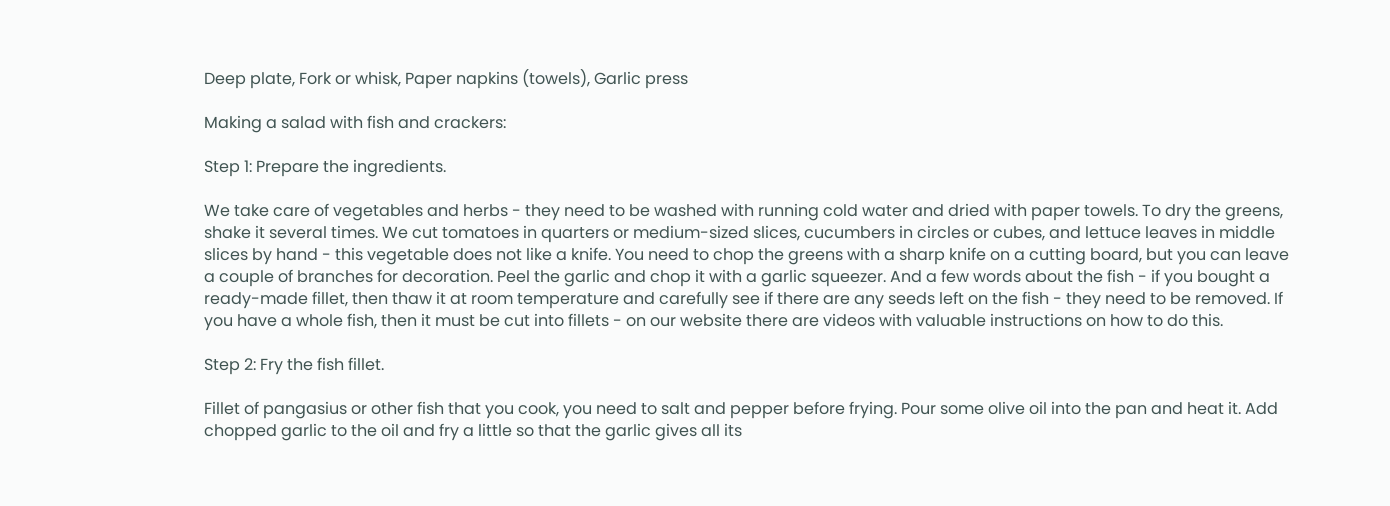Deep plate, Fork or whisk, Paper napkins (towels), Garlic press

Making a salad with fish and crackers:

Step 1: Prepare the ingredients.

We take care of vegetables and herbs - they need to be washed with running cold water and dried with paper towels. To dry the greens, shake it several times. We cut tomatoes in quarters or medium-sized slices, cucumbers in circles or cubes, and lettuce leaves in middle slices by hand - this vegetable does not like a knife. You need to chop the greens with a sharp knife on a cutting board, but you can leave a couple of branches for decoration. Peel the garlic and chop it with a garlic squeezer. And a few words about the fish - if you bought a ready-made fillet, then thaw it at room temperature and carefully see if there are any seeds left on the fish - they need to be removed. If you have a whole fish, then it must be cut into fillets - on our website there are videos with valuable instructions on how to do this.

Step 2: Fry the fish fillet.

Fillet of pangasius or other fish that you cook, you need to salt and pepper before frying. Pour some olive oil into the pan and heat it. Add chopped garlic to the oil and fry a little so that the garlic gives all its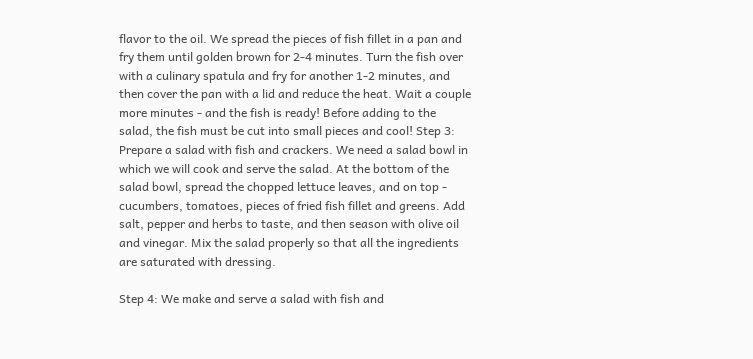flavor to the oil. We spread the pieces of fish fillet in a pan and fry them until golden brown for 2-4 minutes. Turn the fish over with a culinary spatula and fry for another 1-2 minutes, and then cover the pan with a lid and reduce the heat. Wait a couple more minutes - and the fish is ready! Before adding to the salad, the fish must be cut into small pieces and cool! Step 3: Prepare a salad with fish and crackers. We need a salad bowl in which we will cook and serve the salad. At the bottom of the salad bowl, spread the chopped lettuce leaves, and on top - cucumbers, tomatoes, pieces of fried fish fillet and greens. Add salt, pepper and herbs to taste, and then season with olive oil and vinegar. Mix the salad properly so that all the ingredients are saturated with dressing.

Step 4: We make and serve a salad with fish and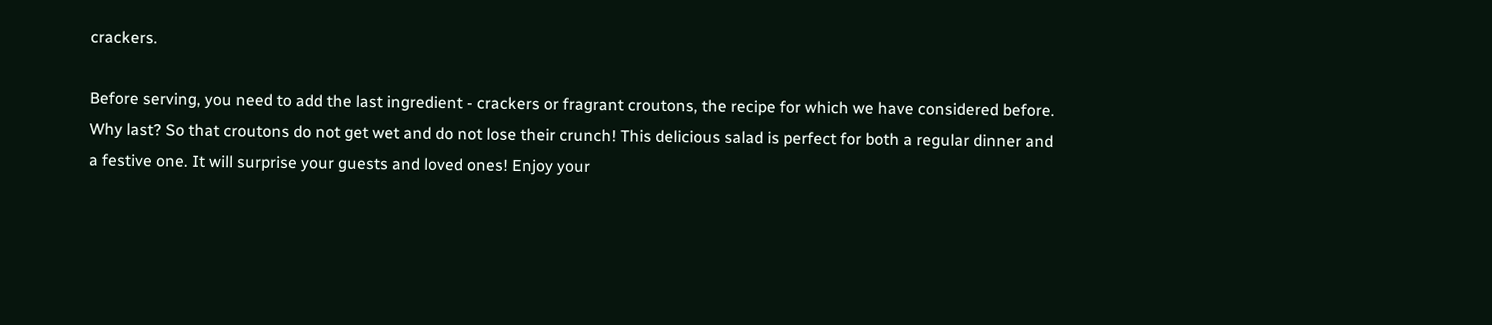crackers.

Before serving, you need to add the last ingredient - crackers or fragrant croutons, the recipe for which we have considered before. Why last? So that croutons do not get wet and do not lose their crunch! This delicious salad is perfect for both a regular dinner and a festive one. It will surprise your guests and loved ones! Enjoy your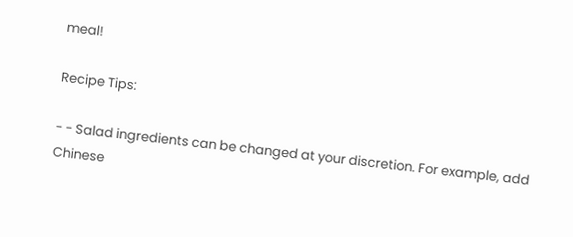meal!

Recipe Tips:

- - Salad ingredients can be changed at your discretion. For example, add Chinese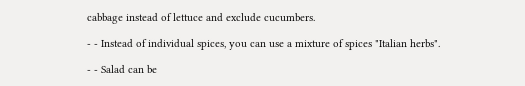cabbage instead of lettuce and exclude cucumbers.

- - Instead of individual spices, you can use a mixture of spices "Italian herbs".

- - Salad can be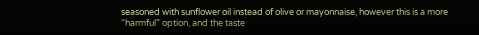seasoned with sunflower oil instead of olive or mayonnaise, however this is a more “harmful” option, and the taste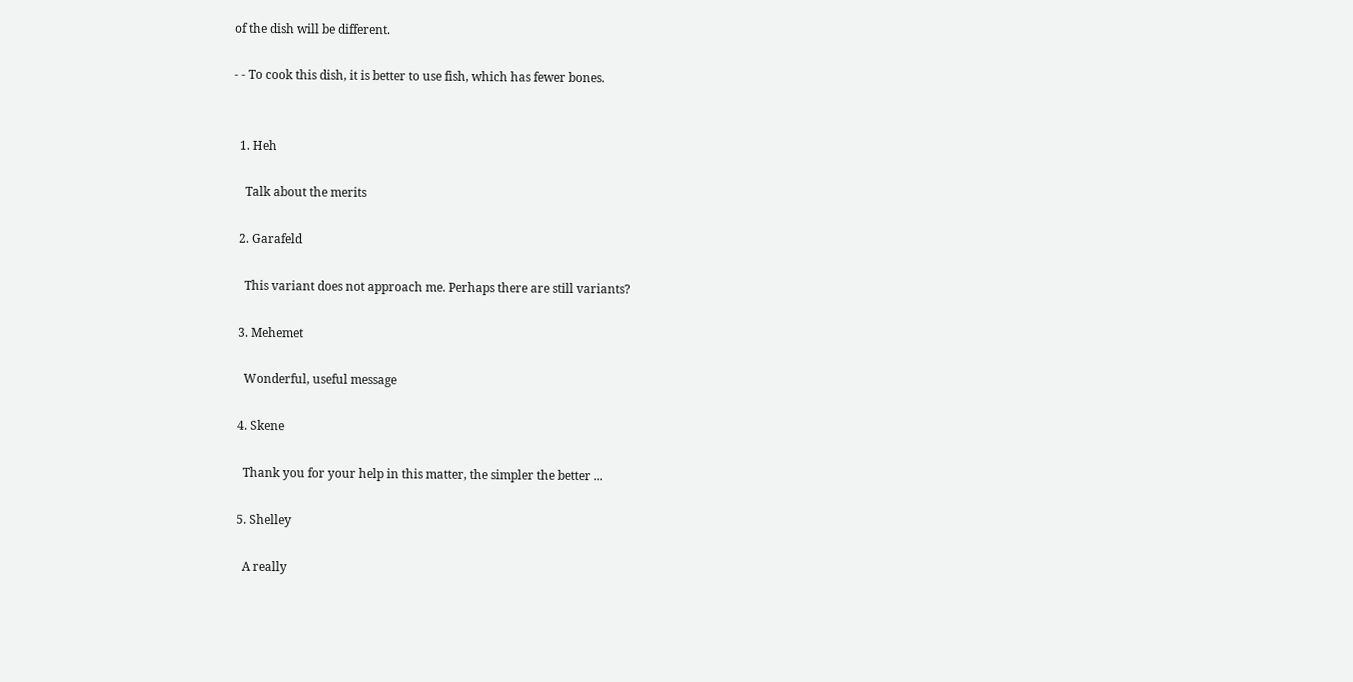of the dish will be different.

- - To cook this dish, it is better to use fish, which has fewer bones.


  1. Heh

    Talk about the merits

  2. Garafeld

    This variant does not approach me. Perhaps there are still variants?

  3. Mehemet

    Wonderful, useful message

  4. Skene

    Thank you for your help in this matter, the simpler the better ...

  5. Shelley

    A really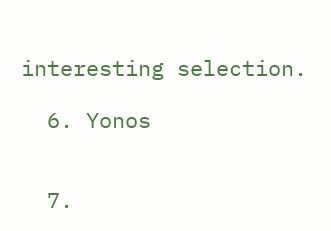interesting selection.

  6. Yonos


  7.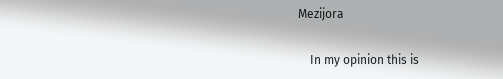Mezijora

    In my opinion this is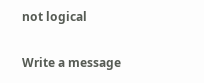not logical

Write a message